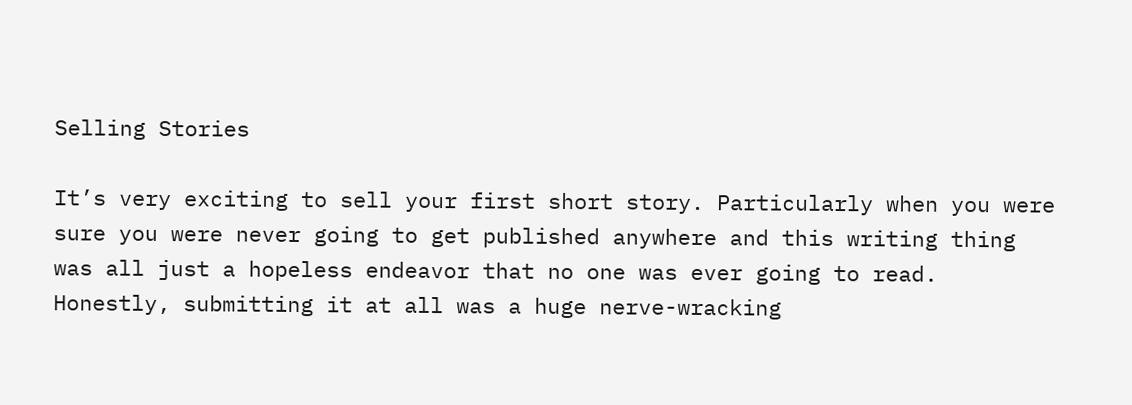Selling Stories

It’s very exciting to sell your first short story. Particularly when you were sure you were never going to get published anywhere and this writing thing was all just a hopeless endeavor that no one was ever going to read. Honestly, submitting it at all was a huge nerve-wracking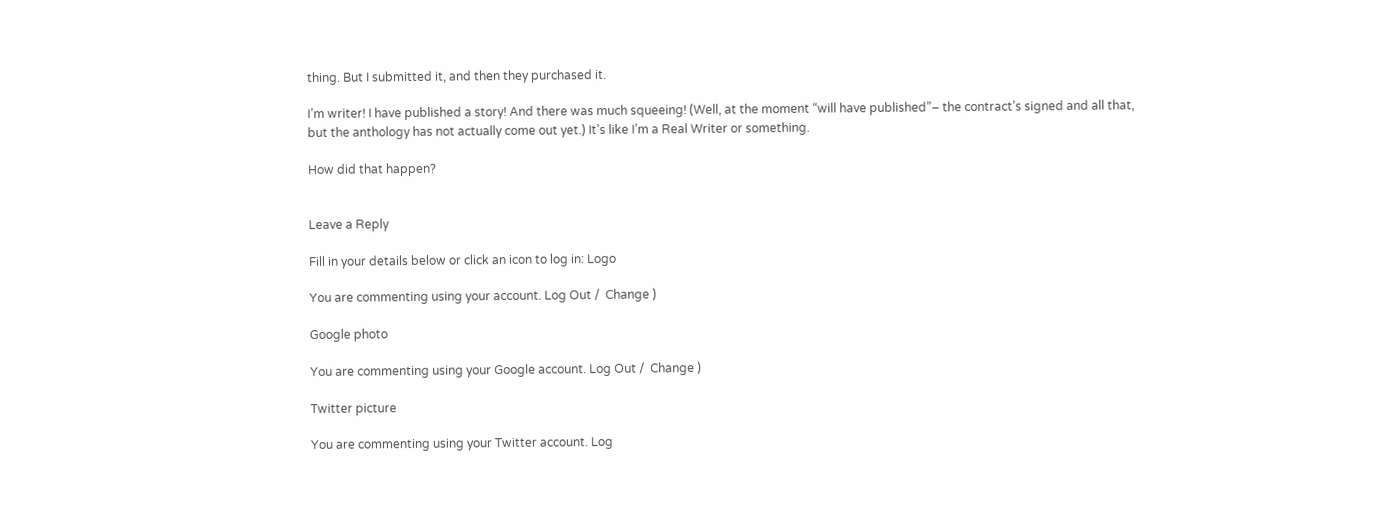thing. But I submitted it, and then they purchased it.

I’m writer! I have published a story! And there was much squeeing! (Well, at the moment “will have published”– the contract’s signed and all that, but the anthology has not actually come out yet.) It’s like I’m a Real Writer or something.

How did that happen?


Leave a Reply

Fill in your details below or click an icon to log in: Logo

You are commenting using your account. Log Out /  Change )

Google photo

You are commenting using your Google account. Log Out /  Change )

Twitter picture

You are commenting using your Twitter account. Log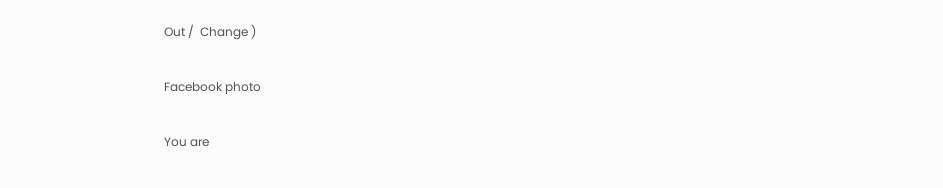Out /  Change )

Facebook photo

You are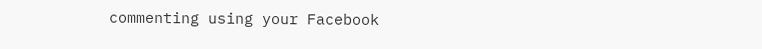commenting using your Facebook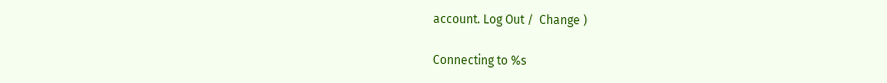account. Log Out /  Change )

Connecting to %s